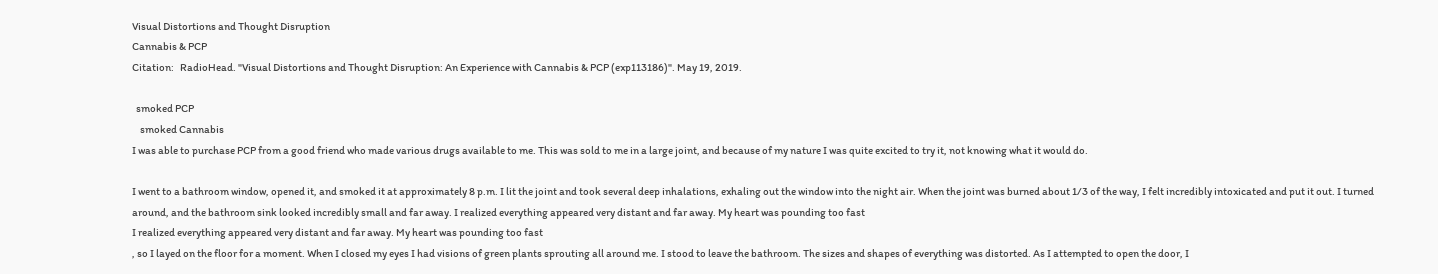Visual Distortions and Thought Disruption
Cannabis & PCP
Citation:   RadioHead. "Visual Distortions and Thought Disruption: An Experience with Cannabis & PCP (exp113186)". May 19, 2019.

  smoked PCP
    smoked Cannabis
I was able to purchase PCP from a good friend who made various drugs available to me. This was sold to me in a large joint, and because of my nature I was quite excited to try it, not knowing what it would do.

I went to a bathroom window, opened it, and smoked it at approximately 8 p.m. I lit the joint and took several deep inhalations, exhaling out the window into the night air. When the joint was burned about 1/3 of the way, I felt incredibly intoxicated and put it out. I turned around, and the bathroom sink looked incredibly small and far away. I realized everything appeared very distant and far away. My heart was pounding too fast
I realized everything appeared very distant and far away. My heart was pounding too fast
, so I layed on the floor for a moment. When I closed my eyes I had visions of green plants sprouting all around me. I stood to leave the bathroom. The sizes and shapes of everything was distorted. As I attempted to open the door, I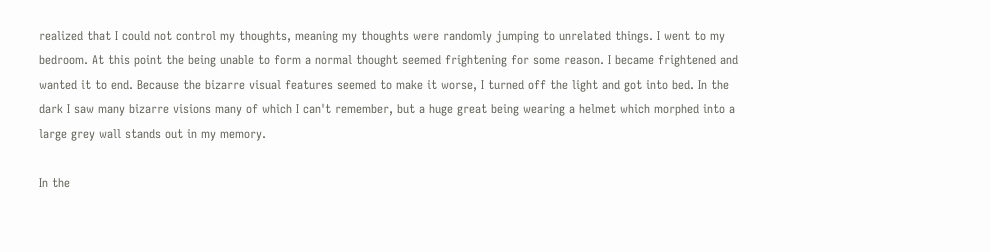realized that I could not control my thoughts, meaning my thoughts were randomly jumping to unrelated things. I went to my bedroom. At this point the being unable to form a normal thought seemed frightening for some reason. I became frightened and wanted it to end. Because the bizarre visual features seemed to make it worse, I turned off the light and got into bed. In the dark I saw many bizarre visions many of which I can't remember, but a huge great being wearing a helmet which morphed into a large grey wall stands out in my memory.

In the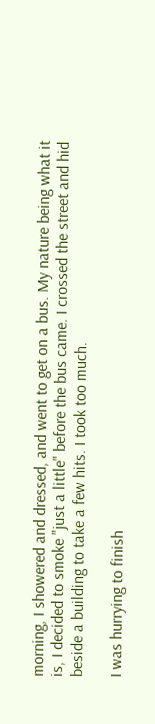morning, I showered and dressed, and went to get on a bus. My nature being what it is, I decided to smoke "just a little" before the bus came. I crossed the street and hid beside a building to take a few hits. I took too much.

I was hurrying to finish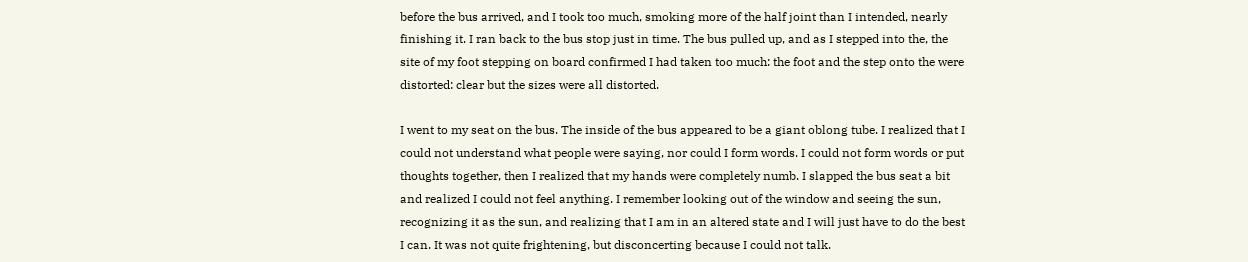before the bus arrived, and I took too much, smoking more of the half joint than I intended, nearly finishing it. I ran back to the bus stop just in time. The bus pulled up, and as I stepped into the, the site of my foot stepping on board confirmed I had taken too much: the foot and the step onto the were distorted: clear but the sizes were all distorted.

I went to my seat on the bus. The inside of the bus appeared to be a giant oblong tube. I realized that I could not understand what people were saying, nor could I form words. I could not form words or put thoughts together, then I realized that my hands were completely numb. I slapped the bus seat a bit and realized I could not feel anything. I remember looking out of the window and seeing the sun, recognizing it as the sun, and realizing that I am in an altered state and I will just have to do the best I can. It was not quite frightening, but disconcerting because I could not talk.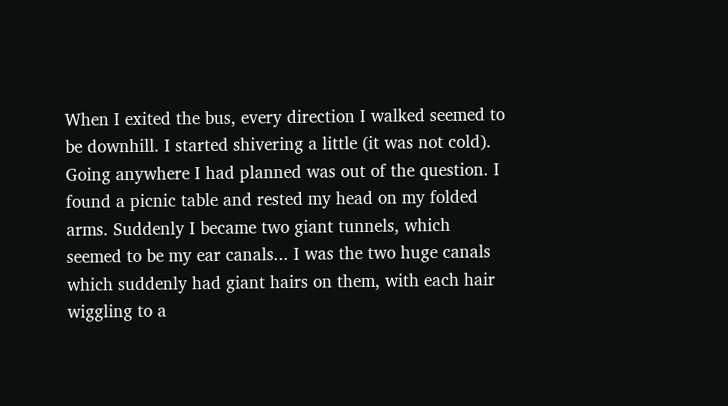When I exited the bus, every direction I walked seemed to be downhill. I started shivering a little (it was not cold). Going anywhere I had planned was out of the question. I found a picnic table and rested my head on my folded arms. Suddenly I became two giant tunnels, which seemed to be my ear canals... I was the two huge canals which suddenly had giant hairs on them, with each hair wiggling to a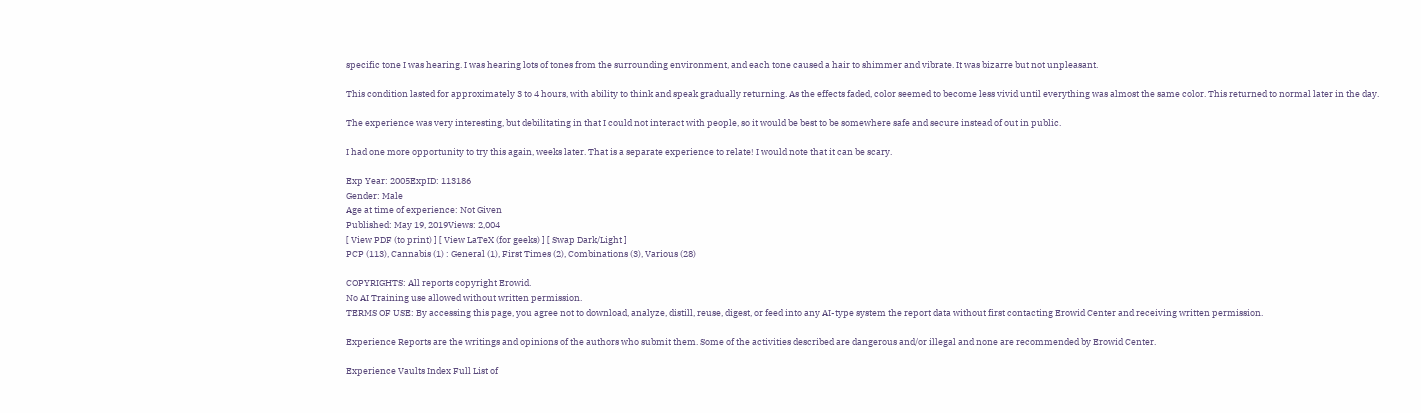specific tone I was hearing. I was hearing lots of tones from the surrounding environment, and each tone caused a hair to shimmer and vibrate. It was bizarre but not unpleasant.

This condition lasted for approximately 3 to 4 hours, with ability to think and speak gradually returning. As the effects faded, color seemed to become less vivid until everything was almost the same color. This returned to normal later in the day.

The experience was very interesting, but debilitating in that I could not interact with people, so it would be best to be somewhere safe and secure instead of out in public.

I had one more opportunity to try this again, weeks later. That is a separate experience to relate! I would note that it can be scary.

Exp Year: 2005ExpID: 113186
Gender: Male
Age at time of experience: Not Given
Published: May 19, 2019Views: 2,004
[ View PDF (to print) ] [ View LaTeX (for geeks) ] [ Swap Dark/Light ]
PCP (113), Cannabis (1) : General (1), First Times (2), Combinations (3), Various (28)

COPYRIGHTS: All reports copyright Erowid.
No AI Training use allowed without written permission.
TERMS OF USE: By accessing this page, you agree not to download, analyze, distill, reuse, digest, or feed into any AI-type system the report data without first contacting Erowid Center and receiving written permission.

Experience Reports are the writings and opinions of the authors who submit them. Some of the activities described are dangerous and/or illegal and none are recommended by Erowid Center.

Experience Vaults Index Full List of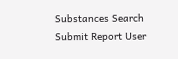Substances Search Submit Report User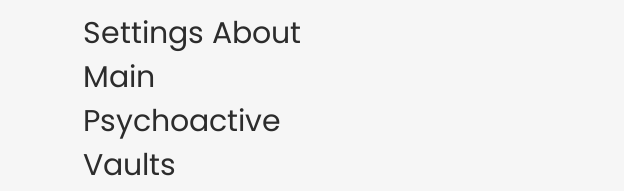Settings About Main Psychoactive Vaults